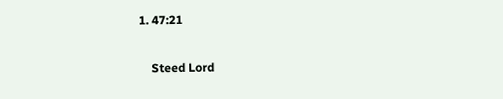1. 47:21

    Steed Lord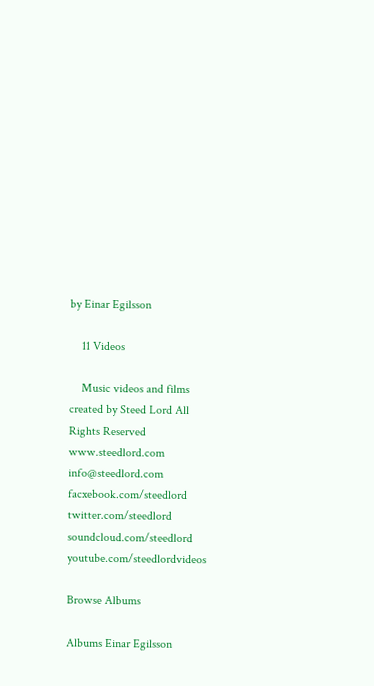by Einar Egilsson

    11 Videos

    Music videos and films created by Steed Lord All Rights Reserved www.steedlord.com info@steedlord.com facxebook.com/steedlord twitter.com/steedlord soundcloud.com/steedlord youtube.com/steedlordvideos

Browse Albums

Albums Einar Egilsson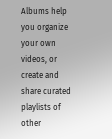Albums help you organize your own videos, or create and share curated playlists of other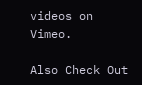videos on Vimeo.

Also Check Out